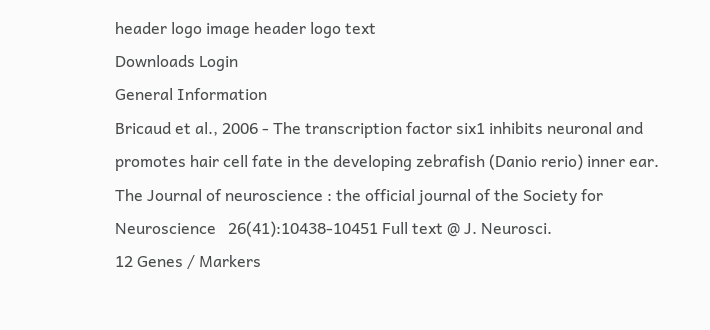header logo image header logo text
Downloads Login
General Information
Bricaud et al., 2006 - The transcription factor six1 inhibits neuronal and promotes hair cell fate in the developing zebrafish (Danio rerio) inner ear. The Journal of neuroscience : the official journal of the Society for Neuroscience   26(41):10438-10451 Full text @ J. Neurosci.
12 Genes / Markers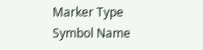Marker Type Symbol Name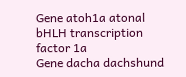Gene atoh1a atonal bHLH transcription factor 1a
Gene dacha dachshund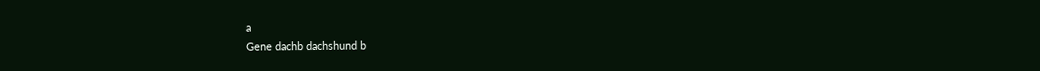a
Gene dachb dachshund b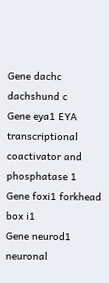Gene dachc dachshund c
Gene eya1 EYA transcriptional coactivator and phosphatase 1
Gene foxi1 forkhead box i1
Gene neurod1 neuronal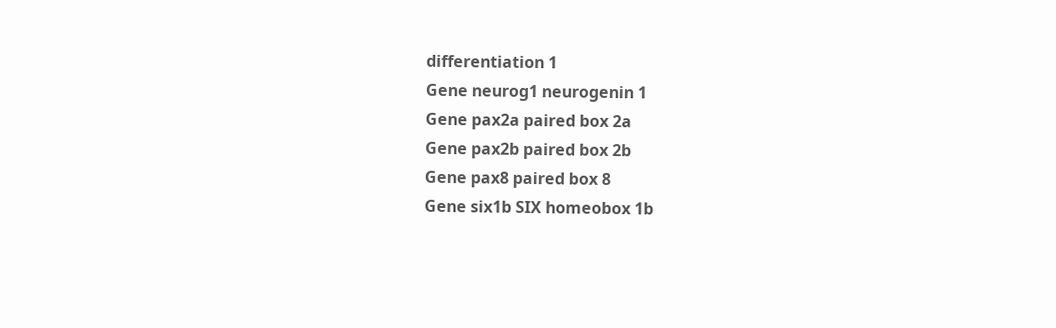differentiation 1
Gene neurog1 neurogenin 1
Gene pax2a paired box 2a
Gene pax2b paired box 2b
Gene pax8 paired box 8
Gene six1b SIX homeobox 1b